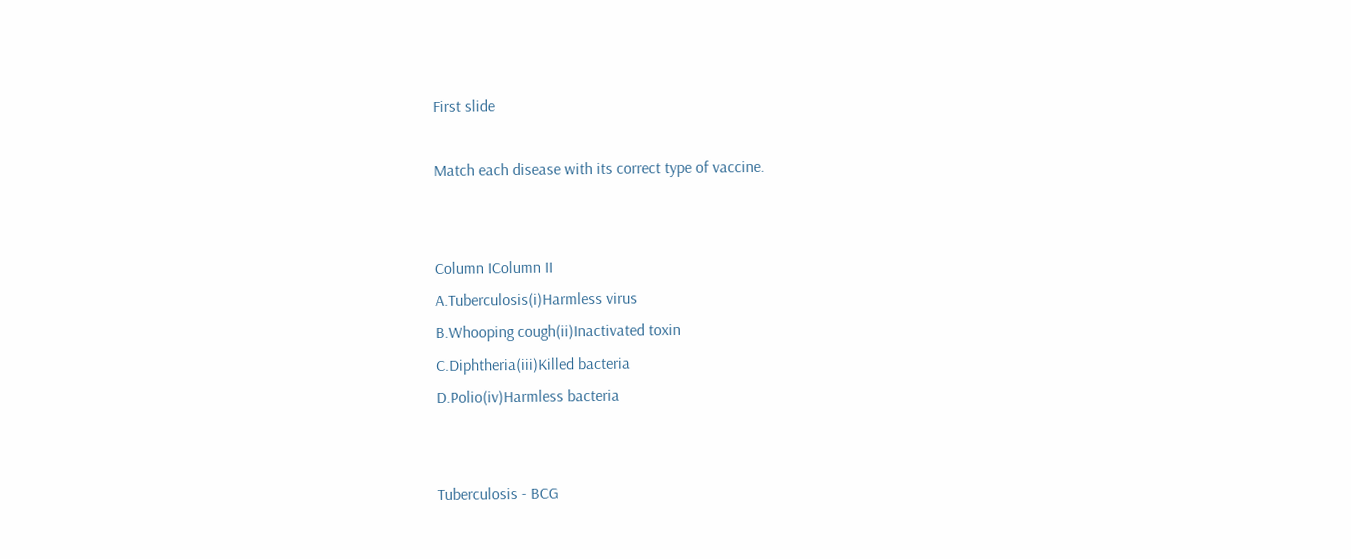First slide

Match each disease with its correct type of vaccine.


Column IColumn II
A.Tuberculosis(i)Harmless virus
B.Whooping cough(ii)Inactivated toxin
C.Diphtheria(iii)Killed bacteria
D.Polio(iv)Harmless bacteria


Tuberculosis - BCG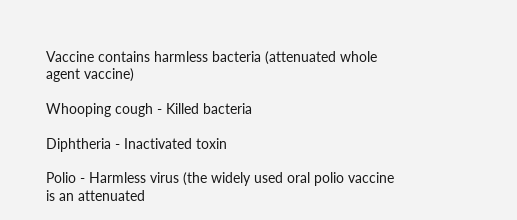Vaccine contains harmless bacteria (attenuated whole agent vaccine)

Whooping cough - Killed bacteria

Diphtheria - Inactivated toxin

Polio - Harmless virus (the widely used oral polio vaccine is an attenuated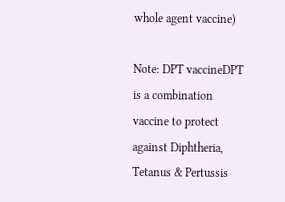whole agent vaccine)

Note: DPT vaccineDPT is a combination vaccine to protect against Diphtheria, Tetanus & Pertussis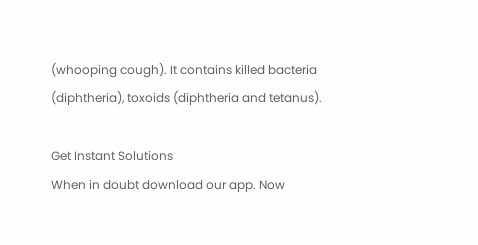(whooping cough). It contains killed bacteria (diphtheria), toxoids (diphtheria and tetanus).

Get Instant Solutions
When in doubt download our app. Now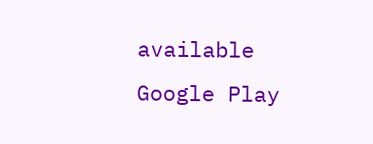available Google Play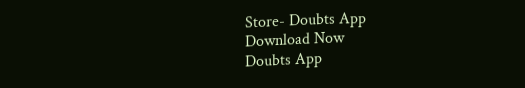Store- Doubts App
Download Now
Doubts App